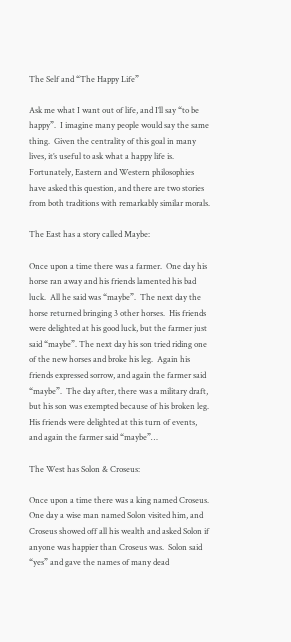The Self and “The Happy Life”

Ask me what I want out of life, and I’ll say “to be happy”.  I imagine many people would say the same thing.  Given the centrality of this goal in many lives, it’s useful to ask what a happy life is. Fortunately, Eastern and Western philosophies have asked this question, and there are two stories from both traditions with remarkably similar morals.

The East has a story called Maybe:

Once upon a time there was a farmer.  One day his horse ran away and his friends lamented his bad luck.  All he said was “maybe”.  The next day the horse returned bringing 3 other horses.  His friends were delighted at his good luck, but the farmer just said “maybe”. The next day his son tried riding one of the new horses and broke his leg.  Again his friends expressed sorrow, and again the farmer said “maybe”.  The day after, there was a military draft, but his son was exempted because of his broken leg.  His friends were delighted at this turn of events, and again the farmer said “maybe”…

The West has Solon & Croseus:

Once upon a time there was a king named Croseus.  One day a wise man named Solon visited him, and Croseus showed off all his wealth and asked Solon if anyone was happier than Croseus was.  Solon said “yes” and gave the names of many dead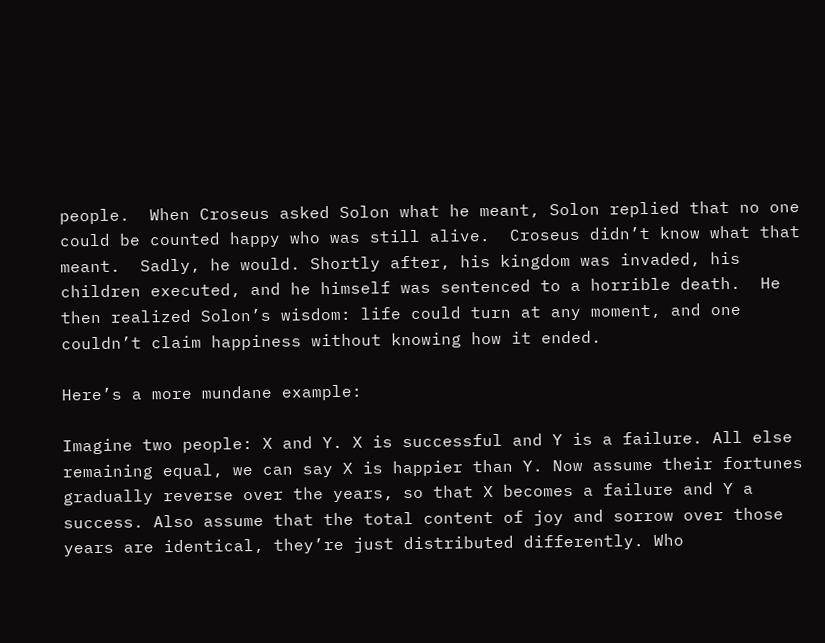people.  When Croseus asked Solon what he meant, Solon replied that no one could be counted happy who was still alive.  Croseus didn’t know what that meant.  Sadly, he would. Shortly after, his kingdom was invaded, his children executed, and he himself was sentenced to a horrible death.  He then realized Solon’s wisdom: life could turn at any moment, and one couldn’t claim happiness without knowing how it ended.

Here’s a more mundane example:

Imagine two people: X and Y. X is successful and Y is a failure. All else remaining equal, we can say X is happier than Y. Now assume their fortunes gradually reverse over the years, so that X becomes a failure and Y a success. Also assume that the total content of joy and sorrow over those years are identical, they’re just distributed differently. Who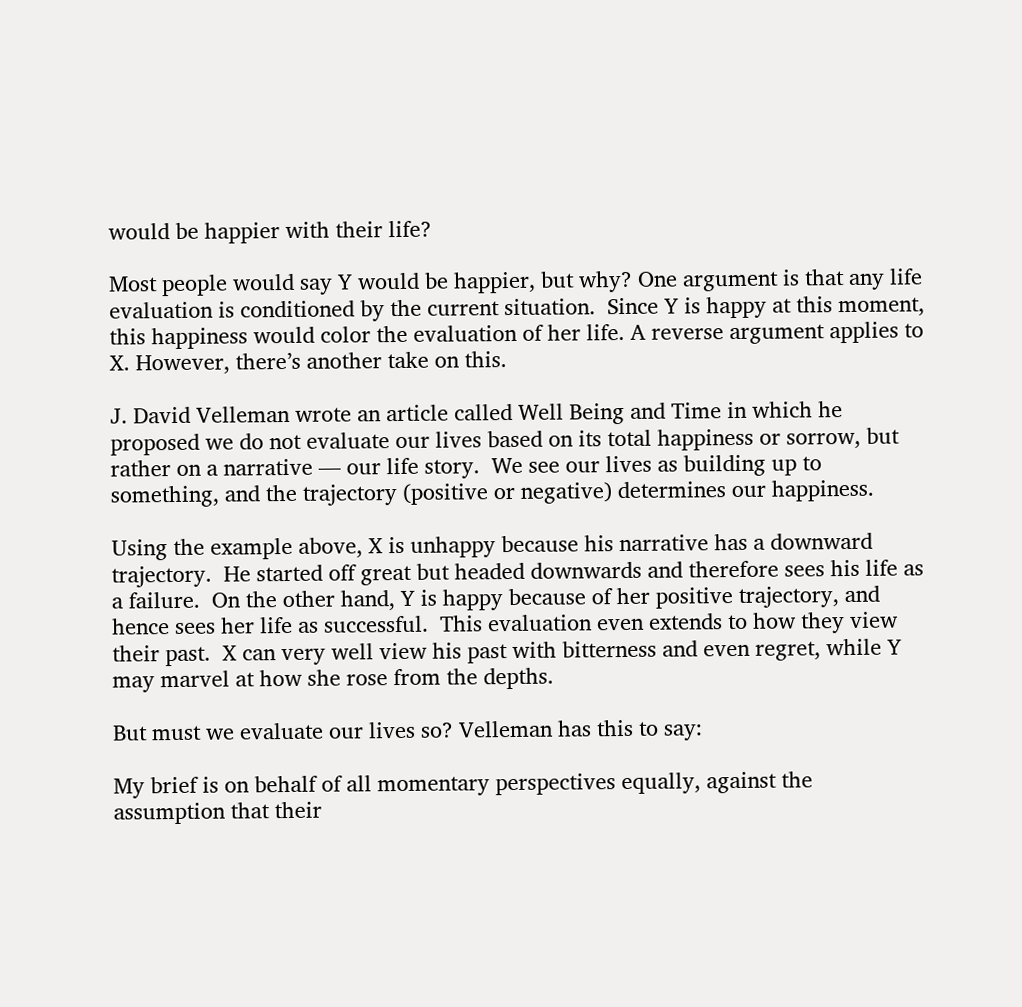would be happier with their life?

Most people would say Y would be happier, but why? One argument is that any life evaluation is conditioned by the current situation.  Since Y is happy at this moment, this happiness would color the evaluation of her life. A reverse argument applies to X. However, there’s another take on this.

J. David Velleman wrote an article called Well Being and Time in which he proposed we do not evaluate our lives based on its total happiness or sorrow, but rather on a narrative — our life story.  We see our lives as building up to something, and the trajectory (positive or negative) determines our happiness.

Using the example above, X is unhappy because his narrative has a downward trajectory.  He started off great but headed downwards and therefore sees his life as a failure.  On the other hand, Y is happy because of her positive trajectory, and hence sees her life as successful.  This evaluation even extends to how they view their past.  X can very well view his past with bitterness and even regret, while Y may marvel at how she rose from the depths.

But must we evaluate our lives so? Velleman has this to say:

My brief is on behalf of all momentary perspectives equally, against the assumption that their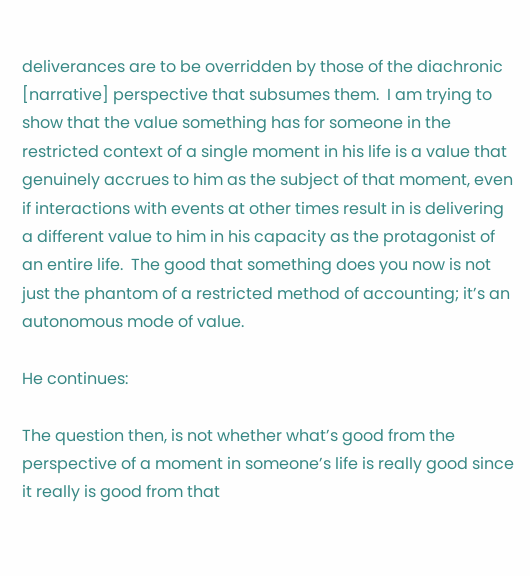deliverances are to be overridden by those of the diachronic [narrative] perspective that subsumes them.  I am trying to show that the value something has for someone in the restricted context of a single moment in his life is a value that genuinely accrues to him as the subject of that moment, even if interactions with events at other times result in is delivering a different value to him in his capacity as the protagonist of an entire life.  The good that something does you now is not just the phantom of a restricted method of accounting; it’s an autonomous mode of value.

He continues:

The question then, is not whether what’s good from the perspective of a moment in someone’s life is really good since it really is good from that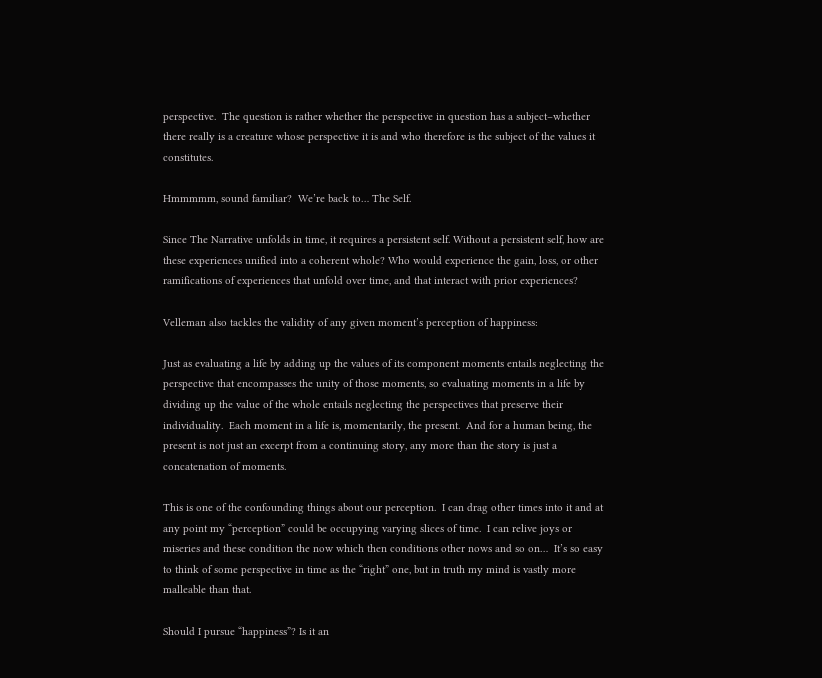perspective.  The question is rather whether the perspective in question has a subject–whether there really is a creature whose perspective it is and who therefore is the subject of the values it constitutes.

Hmmmmm, sound familiar?  We’re back to… The Self.

Since The Narrative unfolds in time, it requires a persistent self. Without a persistent self, how are these experiences unified into a coherent whole? Who would experience the gain, loss, or other ramifications of experiences that unfold over time, and that interact with prior experiences?

Velleman also tackles the validity of any given moment’s perception of happiness:

Just as evaluating a life by adding up the values of its component moments entails neglecting the perspective that encompasses the unity of those moments, so evaluating moments in a life by dividing up the value of the whole entails neglecting the perspectives that preserve their individuality.  Each moment in a life is, momentarily, the present.  And for a human being, the present is not just an excerpt from a continuing story, any more than the story is just a concatenation of moments.

This is one of the confounding things about our perception.  I can drag other times into it and at any point my “perception” could be occupying varying slices of time.  I can relive joys or miseries and these condition the now which then conditions other nows and so on…  It’s so easy to think of some perspective in time as the “right” one, but in truth my mind is vastly more malleable than that.

Should I pursue “happiness”? Is it an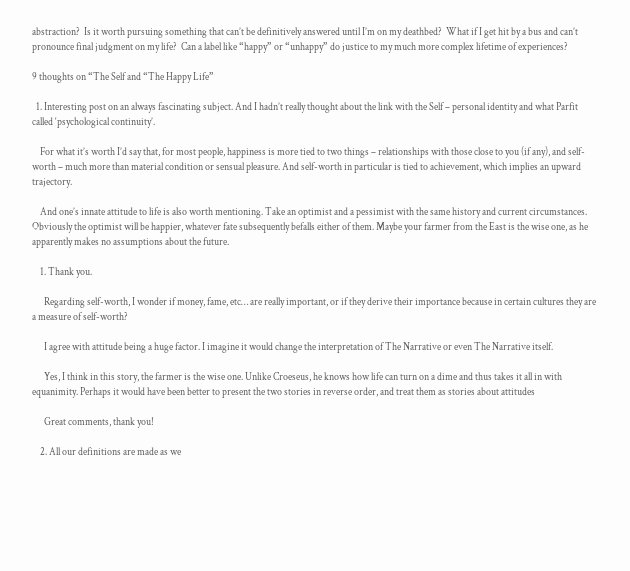abstraction?  Is it worth pursuing something that can’t be definitively answered until I’m on my deathbed?  What if I get hit by a bus and can’t pronounce final judgment on my life?  Can a label like “happy” or “unhappy” do justice to my much more complex lifetime of experiences?

9 thoughts on “The Self and “The Happy Life”

  1. Interesting post on an always fascinating subject. And I hadn’t really thought about the link with the Self – personal identity and what Parfit called ‘psychological continuity’.

    For what it’s worth I’d say that, for most people, happiness is more tied to two things – relationships with those close to you (if any), and self-worth – much more than material condition or sensual pleasure. And self-worth in particular is tied to achievement, which implies an upward trajectory.

    And one’s innate attitude to life is also worth mentioning. Take an optimist and a pessimist with the same history and current circumstances. Obviously the optimist will be happier, whatever fate subsequently befalls either of them. Maybe your farmer from the East is the wise one, as he apparently makes no assumptions about the future.

    1. Thank you.

      Regarding self-worth, I wonder if money, fame, etc… are really important, or if they derive their importance because in certain cultures they are a measure of self-worth?

      I agree with attitude being a huge factor. I imagine it would change the interpretation of The Narrative or even The Narrative itself.

      Yes, I think in this story, the farmer is the wise one. Unlike Croeseus, he knows how life can turn on a dime and thus takes it all in with equanimity. Perhaps it would have been better to present the two stories in reverse order, and treat them as stories about attitudes

      Great comments, thank you!

    2. All our definitions are made as we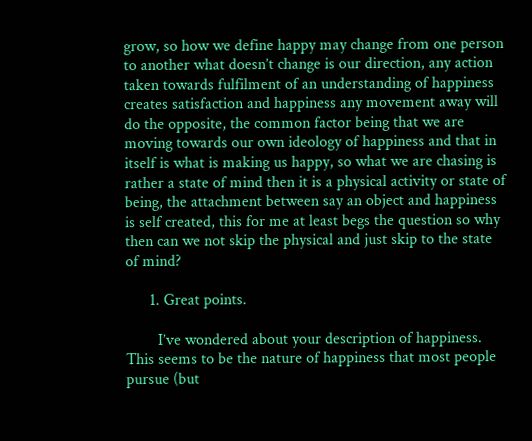grow, so how we define happy may change from one person to another what doesn’t change is our direction, any action taken towards fulfilment of an understanding of happiness creates satisfaction and happiness any movement away will do the opposite, the common factor being that we are moving towards our own ideology of happiness and that in itself is what is making us happy, so what we are chasing is rather a state of mind then it is a physical activity or state of being, the attachment between say an object and happiness is self created, this for me at least begs the question so why then can we not skip the physical and just skip to the state of mind?

      1. Great points.

        I’ve wondered about your description of happiness. This seems to be the nature of happiness that most people pursue (but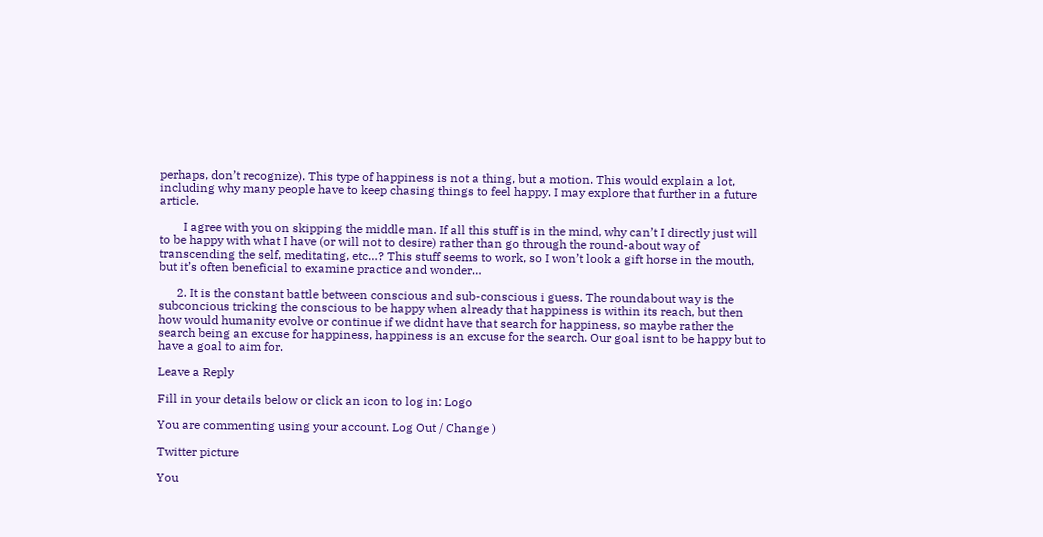perhaps, don’t recognize). This type of happiness is not a thing, but a motion. This would explain a lot, including why many people have to keep chasing things to feel happy. I may explore that further in a future article.

        I agree with you on skipping the middle man. If all this stuff is in the mind, why can’t I directly just will to be happy with what I have (or will not to desire) rather than go through the round-about way of transcending the self, meditating, etc…? This stuff seems to work, so I won’t look a gift horse in the mouth, but it’s often beneficial to examine practice and wonder…

      2. It is the constant battle between conscious and sub-conscious i guess. The roundabout way is the subconcious tricking the conscious to be happy when already that happiness is within its reach, but then how would humanity evolve or continue if we didnt have that search for happiness, so maybe rather the search being an excuse for happiness, happiness is an excuse for the search. Our goal isnt to be happy but to have a goal to aim for.

Leave a Reply

Fill in your details below or click an icon to log in: Logo

You are commenting using your account. Log Out / Change )

Twitter picture

You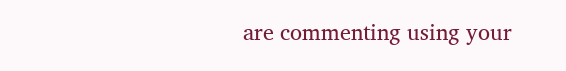are commenting using your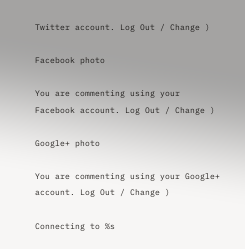Twitter account. Log Out / Change )

Facebook photo

You are commenting using your Facebook account. Log Out / Change )

Google+ photo

You are commenting using your Google+ account. Log Out / Change )

Connecting to %s